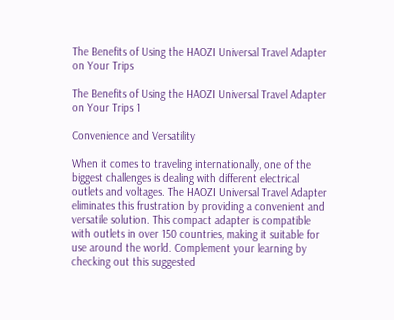The Benefits of Using the HAOZI Universal Travel Adapter on Your Trips

The Benefits of Using the HAOZI Universal Travel Adapter on Your Trips 1

Convenience and Versatility

When it comes to traveling internationally, one of the biggest challenges is dealing with different electrical outlets and voltages. The HAOZI Universal Travel Adapter eliminates this frustration by providing a convenient and versatile solution. This compact adapter is compatible with outlets in over 150 countries, making it suitable for use around the world. Complement your learning by checking out this suggested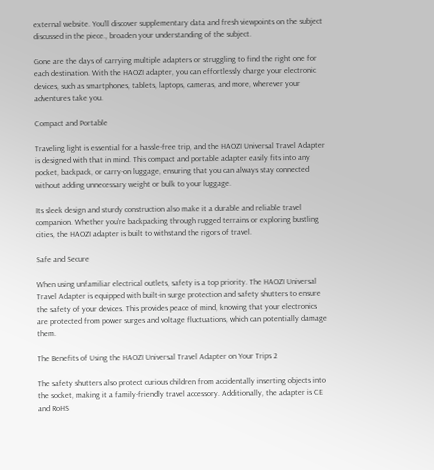external website. You’ll discover supplementary data and fresh viewpoints on the subject discussed in the piece., broaden your understanding of the subject.

Gone are the days of carrying multiple adapters or struggling to find the right one for each destination. With the HAOZI adapter, you can effortlessly charge your electronic devices, such as smartphones, tablets, laptops, cameras, and more, wherever your adventures take you.

Compact and Portable

Traveling light is essential for a hassle-free trip, and the HAOZI Universal Travel Adapter is designed with that in mind. This compact and portable adapter easily fits into any pocket, backpack, or carry-on luggage, ensuring that you can always stay connected without adding unnecessary weight or bulk to your luggage.

Its sleek design and sturdy construction also make it a durable and reliable travel companion. Whether you’re backpacking through rugged terrains or exploring bustling cities, the HAOZI adapter is built to withstand the rigors of travel.

Safe and Secure

When using unfamiliar electrical outlets, safety is a top priority. The HAOZI Universal Travel Adapter is equipped with built-in surge protection and safety shutters to ensure the safety of your devices. This provides peace of mind, knowing that your electronics are protected from power surges and voltage fluctuations, which can potentially damage them.

The Benefits of Using the HAOZI Universal Travel Adapter on Your Trips 2

The safety shutters also protect curious children from accidentally inserting objects into the socket, making it a family-friendly travel accessory. Additionally, the adapter is CE and RoHS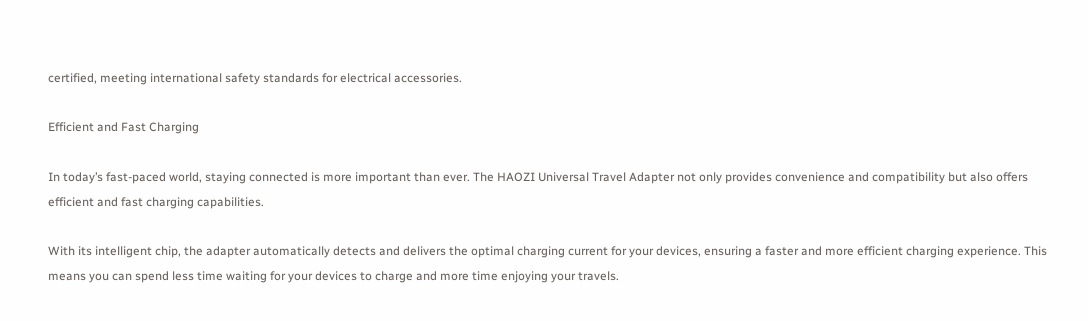certified, meeting international safety standards for electrical accessories.

Efficient and Fast Charging

In today’s fast-paced world, staying connected is more important than ever. The HAOZI Universal Travel Adapter not only provides convenience and compatibility but also offers efficient and fast charging capabilities.

With its intelligent chip, the adapter automatically detects and delivers the optimal charging current for your devices, ensuring a faster and more efficient charging experience. This means you can spend less time waiting for your devices to charge and more time enjoying your travels.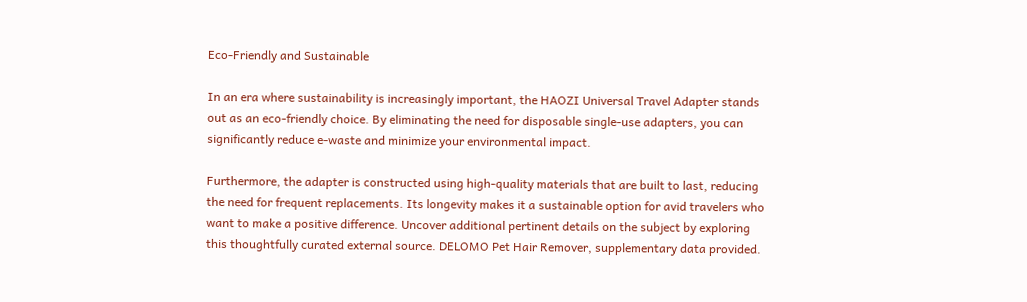Eco-Friendly and Sustainable

In an era where sustainability is increasingly important, the HAOZI Universal Travel Adapter stands out as an eco-friendly choice. By eliminating the need for disposable single-use adapters, you can significantly reduce e-waste and minimize your environmental impact.

Furthermore, the adapter is constructed using high-quality materials that are built to last, reducing the need for frequent replacements. Its longevity makes it a sustainable option for avid travelers who want to make a positive difference. Uncover additional pertinent details on the subject by exploring this thoughtfully curated external source. DELOMO Pet Hair Remover, supplementary data provided.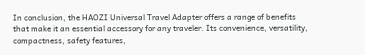In conclusion, the HAOZI Universal Travel Adapter offers a range of benefits that make it an essential accessory for any traveler. Its convenience, versatility, compactness, safety features,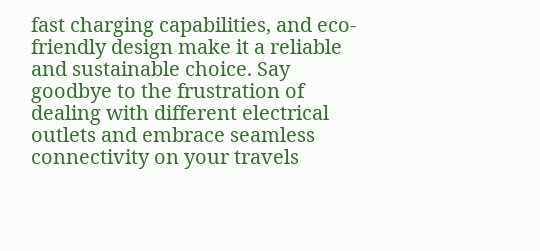fast charging capabilities, and eco-friendly design make it a reliable and sustainable choice. Say goodbye to the frustration of dealing with different electrical outlets and embrace seamless connectivity on your travels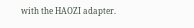with the HAOZI adapter.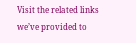Visit the related links we’ve provided to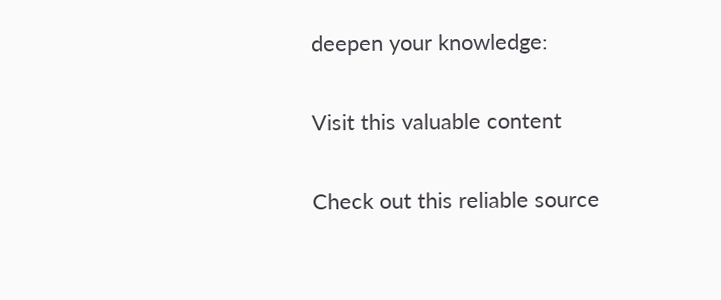deepen your knowledge:

Visit this valuable content

Check out this reliable source